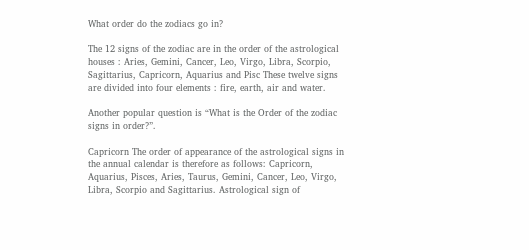What order do the zodiacs go in?

The 12 signs of the zodiac are in the order of the astrological houses : Aries, Gemini, Cancer, Leo, Virgo, Libra, Scorpio, Sagittarius, Capricorn, Aquarius and Pisc These twelve signs are divided into four elements : fire, earth, air and water.

Another popular question is “What is the Order of the zodiac signs in order?”.

Capricorn The order of appearance of the astrological signs in the annual calendar is therefore as follows: Capricorn, Aquarius, Pisces, Aries, Taurus, Gemini, Cancer, Leo, Virgo, Libra, Scorpio and Sagittarius. Astrological sign of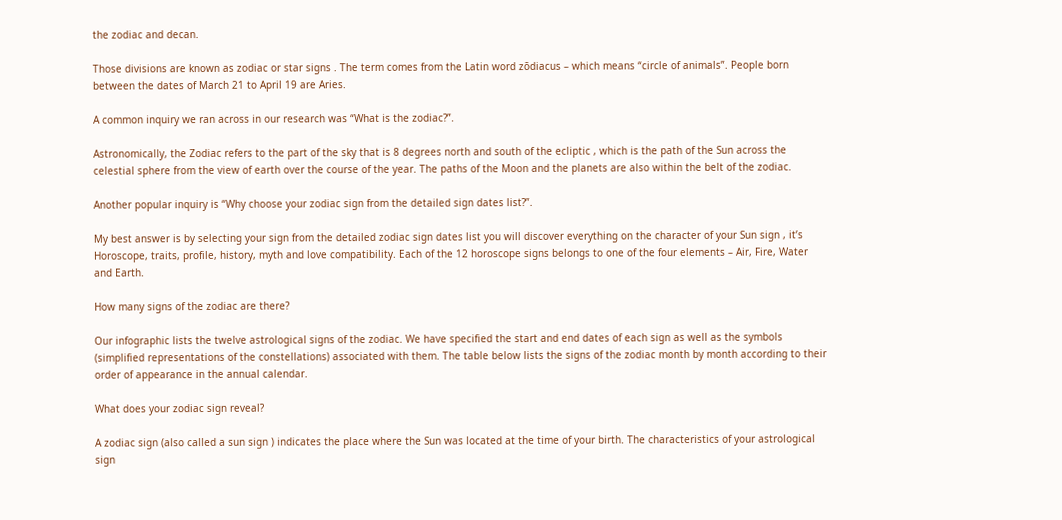the zodiac and decan.

Those divisions are known as zodiac or star signs . The term comes from the Latin word zōdiacus – which means “circle of animals”. People born between the dates of March 21 to April 19 are Aries.

A common inquiry we ran across in our research was “What is the zodiac?”.

Astronomically, the Zodiac refers to the part of the sky that is 8 degrees north and south of the ecliptic , which is the path of the Sun across the celestial sphere from the view of earth over the course of the year. The paths of the Moon and the planets are also within the belt of the zodiac.

Another popular inquiry is “Why choose your zodiac sign from the detailed sign dates list?”.

My best answer is by selecting your sign from the detailed zodiac sign dates list you will discover everything on the character of your Sun sign , it’s Horoscope, traits, profile, history, myth and love compatibility. Each of the 12 horoscope signs belongs to one of the four elements – Air, Fire, Water and Earth.

How many signs of the zodiac are there?

Our infographic lists the twelve astrological signs of the zodiac. We have specified the start and end dates of each sign as well as the symbols (simplified representations of the constellations) associated with them. The table below lists the signs of the zodiac month by month according to their order of appearance in the annual calendar.

What does your zodiac sign reveal?

A zodiac sign (also called a sun sign ) indicates the place where the Sun was located at the time of your birth. The characteristics of your astrological sign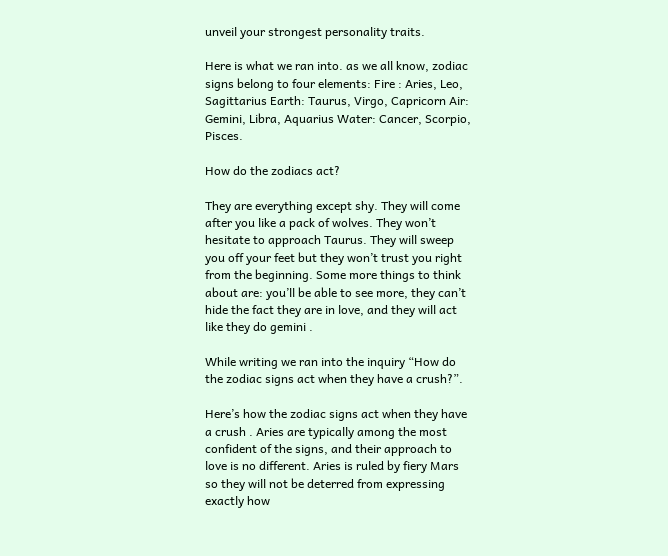unveil your strongest personality traits.

Here is what we ran into. as we all know, zodiac signs belong to four elements: Fire : Aries, Leo, Sagittarius Earth: Taurus, Virgo, Capricorn Air: Gemini, Libra, Aquarius Water: Cancer, Scorpio, Pisces.

How do the zodiacs act?

They are everything except shy. They will come after you like a pack of wolves. They won’t hesitate to approach Taurus. They will sweep you off your feet but they won’t trust you right from the beginning. Some more things to think about are: you’ll be able to see more, they can’t hide the fact they are in love, and they will act like they do gemini .

While writing we ran into the inquiry “How do the zodiac signs act when they have a crush?”.

Here’s how the zodiac signs act when they have a crush . Aries are typically among the most confident of the signs, and their approach to love is no different. Aries is ruled by fiery Mars so they will not be deterred from expressing exactly how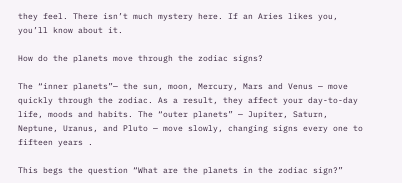they feel. There isn’t much mystery here. If an Aries likes you, you’ll know about it.

How do the planets move through the zodiac signs?

The “inner planets”— the sun, moon, Mercury, Mars and Venus — move quickly through the zodiac. As a result, they affect your day-to-day life, moods and habits. The “outer planets” — Jupiter, Saturn, Neptune, Uranus, and Pluto — move slowly, changing signs every one to fifteen years .

This begs the question “What are the planets in the zodiac sign?”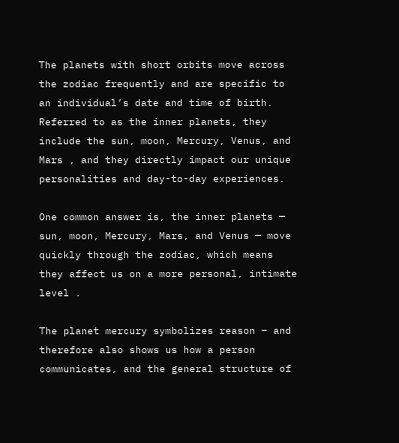The planets with short orbits move across the zodiac frequently and are specific to an individual’s date and time of birth. Referred to as the inner planets, they include the sun, moon, Mercury, Venus, and Mars , and they directly impact our unique personalities and day-to-day experiences.

One common answer is, the inner planets — sun, moon, Mercury, Mars, and Venus — move quickly through the zodiac, which means they affect us on a more personal, intimate level .

The planet mercury symbolizes reason – and therefore also shows us how a person communicates, and the general structure of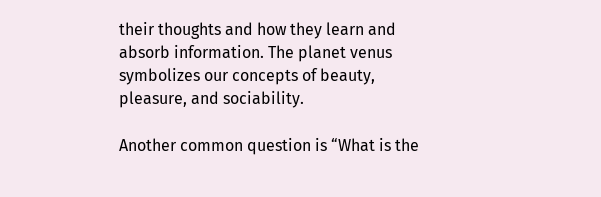their thoughts and how they learn and absorb information. The planet venus symbolizes our concepts of beauty, pleasure, and sociability.

Another common question is “What is the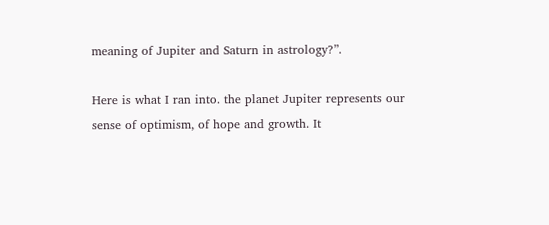meaning of Jupiter and Saturn in astrology?”.

Here is what I ran into. the planet Jupiter represents our sense of optimism, of hope and growth. It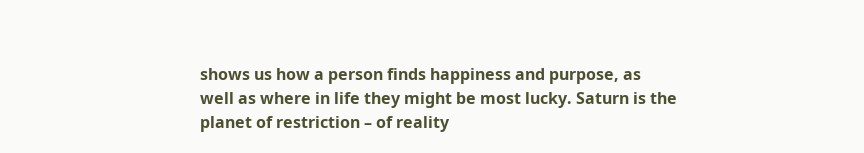shows us how a person finds happiness and purpose, as well as where in life they might be most lucky. Saturn is the planet of restriction – of reality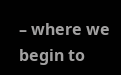– where we begin to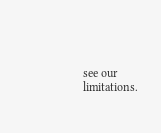see our limitations.